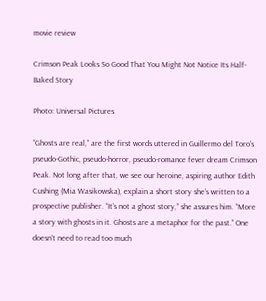movie review

Crimson Peak Looks So Good That You Might Not Notice Its Half-Baked Story

Photo: Universal Pictures

“Ghosts are real,” are the first words uttered in Guillermo del Toro’s pseudo-Gothic, pseudo-horror, pseudo-romance fever dream Crimson Peak. Not long after that, we see our heroine, aspiring author Edith Cushing (Mia Wasikowska), explain a short story she’s written to a prospective publisher. “It’s not a ghost story,” she assures him. “More a story with ghosts in it. Ghosts are a metaphor for the past.” One doesn’t need to read too much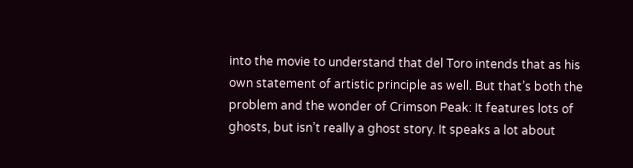into the movie to understand that del Toro intends that as his own statement of artistic principle as well. But that’s both the problem and the wonder of Crimson Peak: It features lots of ghosts, but isn’t really a ghost story. It speaks a lot about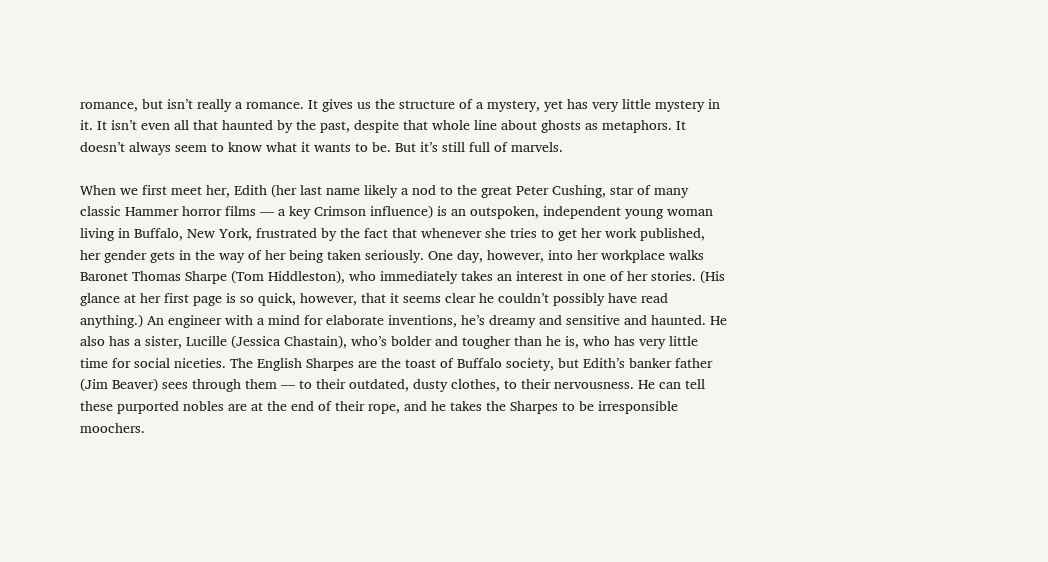romance, but isn’t really a romance. It gives us the structure of a mystery, yet has very little mystery in it. It isn’t even all that haunted by the past, despite that whole line about ghosts as metaphors. It doesn’t always seem to know what it wants to be. But it’s still full of marvels.

When we first meet her, Edith (her last name likely a nod to the great Peter Cushing, star of many classic Hammer horror films — a key Crimson influence) is an outspoken, independent young woman living in Buffalo, New York, frustrated by the fact that whenever she tries to get her work published, her gender gets in the way of her being taken seriously. One day, however, into her workplace walks Baronet Thomas Sharpe (Tom Hiddleston), who immediately takes an interest in one of her stories. (His glance at her first page is so quick, however, that it seems clear he couldn’t possibly have read anything.) An engineer with a mind for elaborate inventions, he’s dreamy and sensitive and haunted. He also has a sister, Lucille (Jessica Chastain), who’s bolder and tougher than he is, who has very little time for social niceties. The English Sharpes are the toast of Buffalo society, but Edith’s banker father (Jim Beaver) sees through them — to their outdated, dusty clothes, to their nervousness. He can tell these purported nobles are at the end of their rope, and he takes the Sharpes to be irresponsible moochers.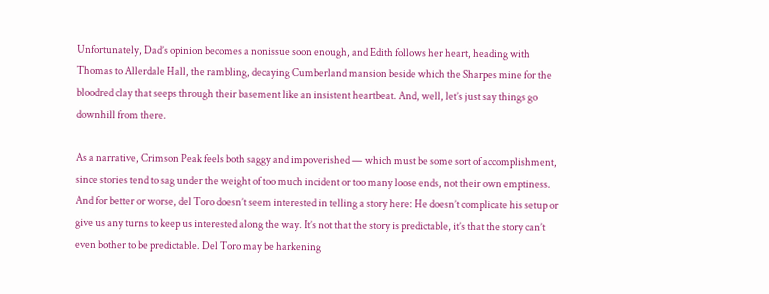Unfortunately, Dad’s opinion becomes a nonissue soon enough, and Edith follows her heart, heading with Thomas to Allerdale Hall, the rambling, decaying Cumberland mansion beside which the Sharpes mine for the bloodred clay that seeps through their basement like an insistent heartbeat. And, well, let’s just say things go downhill from there.

As a narrative, Crimson Peak feels both saggy and impoverished — which must be some sort of accomplishment, since stories tend to sag under the weight of too much incident or too many loose ends, not their own emptiness. And for better or worse, del Toro doesn’t seem interested in telling a story here: He doesn’t complicate his setup or give us any turns to keep us interested along the way. It’s not that the story is predictable, it’s that the story can’t even bother to be predictable. Del Toro may be harkening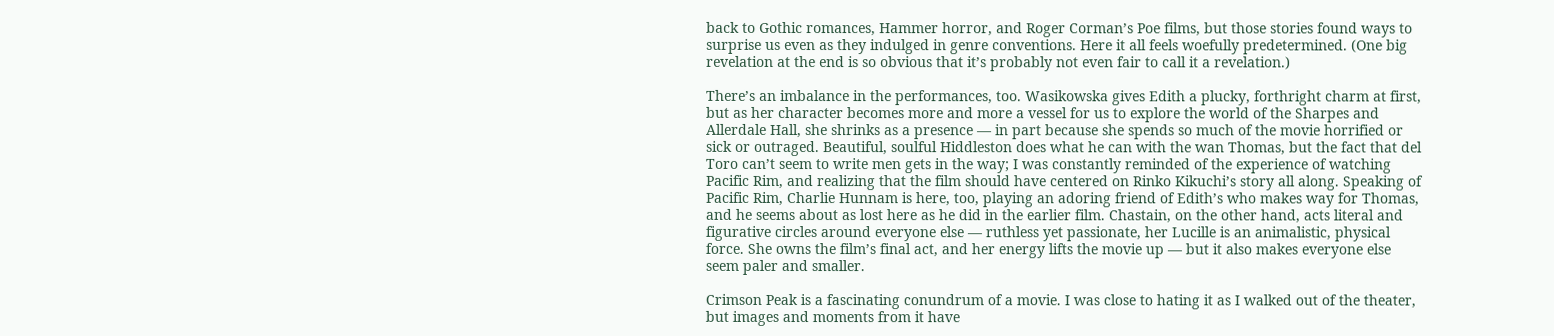back to Gothic romances, Hammer horror, and Roger Corman’s Poe films, but those stories found ways to surprise us even as they indulged in genre conventions. Here it all feels woefully predetermined. (One big revelation at the end is so obvious that it’s probably not even fair to call it a revelation.)

There’s an imbalance in the performances, too. Wasikowska gives Edith a plucky, forthright charm at first, but as her character becomes more and more a vessel for us to explore the world of the Sharpes and Allerdale Hall, she shrinks as a presence — in part because she spends so much of the movie horrified or sick or outraged. Beautiful, soulful Hiddleston does what he can with the wan Thomas, but the fact that del Toro can’t seem to write men gets in the way; I was constantly reminded of the experience of watching Pacific Rim, and realizing that the film should have centered on Rinko Kikuchi’s story all along. Speaking of Pacific Rim, Charlie Hunnam is here, too, playing an adoring friend of Edith’s who makes way for Thomas, and he seems about as lost here as he did in the earlier film. Chastain, on the other hand, acts literal and figurative circles around everyone else — ruthless yet passionate, her Lucille is an animalistic, physical force. She owns the film’s final act, and her energy lifts the movie up — but it also makes everyone else seem paler and smaller.

Crimson Peak is a fascinating conundrum of a movie. I was close to hating it as I walked out of the theater, but images and moments from it have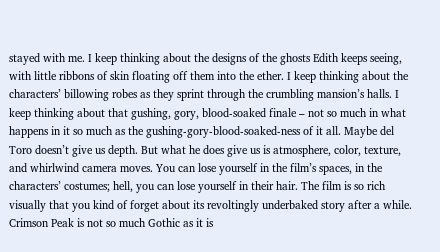stayed with me. I keep thinking about the designs of the ghosts Edith keeps seeing, with little ribbons of skin floating off them into the ether. I keep thinking about the characters’ billowing robes as they sprint through the crumbling mansion’s halls. I keep thinking about that gushing, gory, blood-soaked finale – not so much in what happens in it so much as the gushing-gory-blood-soaked-ness of it all. Maybe del Toro doesn’t give us depth. But what he does give us is atmosphere, color, texture, and whirlwind camera moves. You can lose yourself in the film’s spaces, in the characters’ costumes; hell, you can lose yourself in their hair. The film is so rich visually that you kind of forget about its revoltingly underbaked story after a while. Crimson Peak is not so much Gothic as it is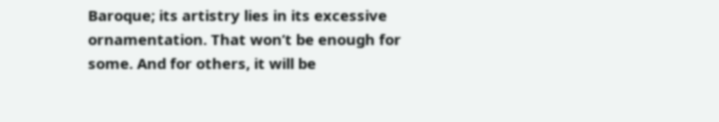Baroque; its artistry lies in its excessive ornamentation. That won’t be enough for some. And for others, it will be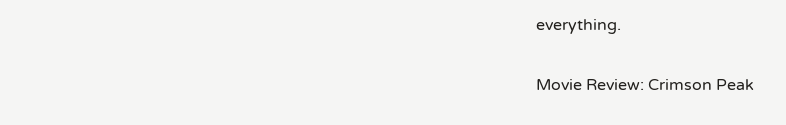everything.

Movie Review: Crimson Peak